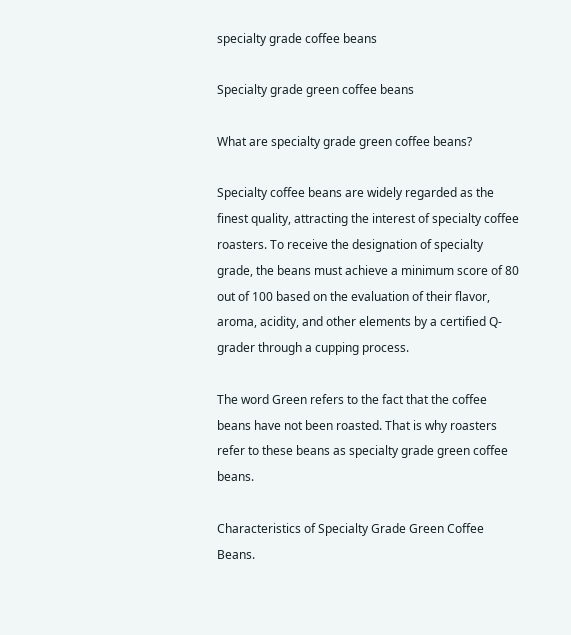specialty grade coffee beans

Specialty grade green coffee beans

What are specialty grade green coffee beans?

Specialty coffee beans are widely regarded as the finest quality, attracting the interest of specialty coffee roasters. To receive the designation of specialty grade, the beans must achieve a minimum score of 80 out of 100 based on the evaluation of their flavor, aroma, acidity, and other elements by a certified Q-grader through a cupping process.

The word Green refers to the fact that the coffee beans have not been roasted. That is why roasters refer to these beans as specialty grade green coffee beans.

Characteristics of Specialty Grade Green Coffee Beans.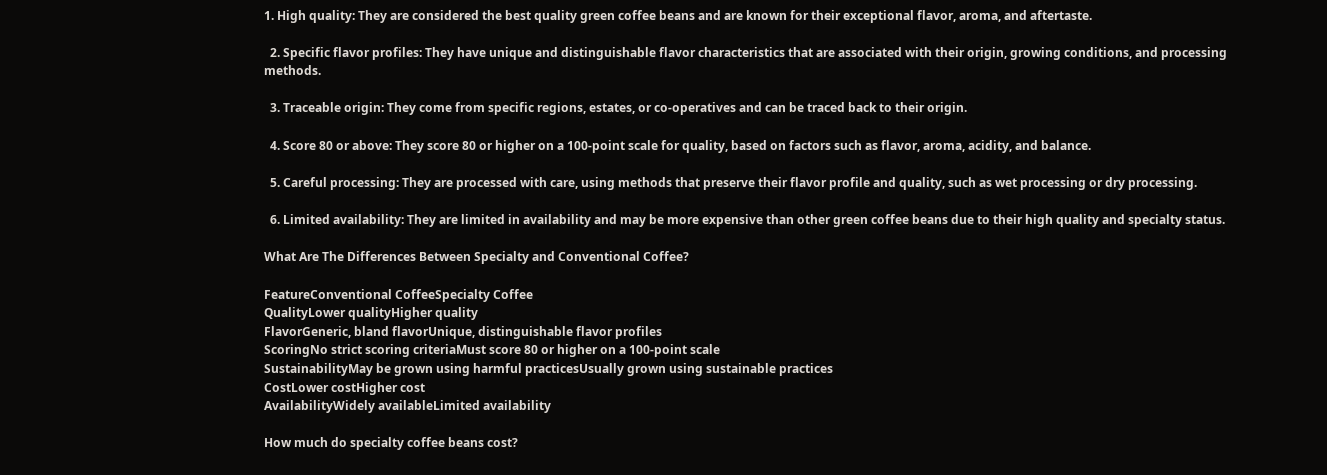1. High quality: They are considered the best quality green coffee beans and are known for their exceptional flavor, aroma, and aftertaste.

  2. Specific flavor profiles: They have unique and distinguishable flavor characteristics that are associated with their origin, growing conditions, and processing methods.

  3. Traceable origin: They come from specific regions, estates, or co-operatives and can be traced back to their origin.

  4. Score 80 or above: They score 80 or higher on a 100-point scale for quality, based on factors such as flavor, aroma, acidity, and balance.

  5. Careful processing: They are processed with care, using methods that preserve their flavor profile and quality, such as wet processing or dry processing.

  6. Limited availability: They are limited in availability and may be more expensive than other green coffee beans due to their high quality and specialty status.

What Are The Differences Between Specialty and Conventional Coffee?

FeatureConventional CoffeeSpecialty Coffee
QualityLower qualityHigher quality
FlavorGeneric, bland flavorUnique, distinguishable flavor profiles
ScoringNo strict scoring criteriaMust score 80 or higher on a 100-point scale
SustainabilityMay be grown using harmful practicesUsually grown using sustainable practices
CostLower costHigher cost
AvailabilityWidely availableLimited availability

How much do specialty coffee beans cost?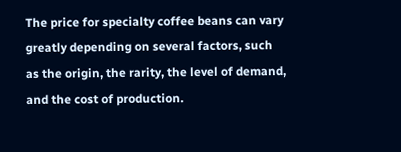The price for specialty coffee beans can vary greatly depending on several factors, such as the origin, the rarity, the level of demand, and the cost of production.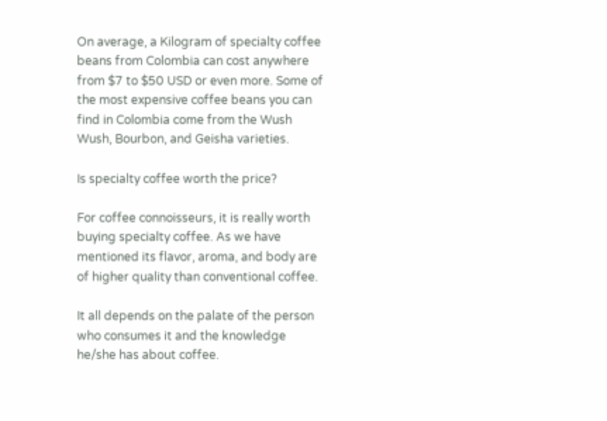On average, a Kilogram of specialty coffee beans from Colombia can cost anywhere from $7 to $50 USD or even more. Some of the most expensive coffee beans you can find in Colombia come from the Wush Wush, Bourbon, and Geisha varieties.

Is specialty coffee worth the price?

For coffee connoisseurs, it is really worth buying specialty coffee. As we have mentioned its flavor, aroma, and body are of higher quality than conventional coffee.

It all depends on the palate of the person who consumes it and the knowledge he/she has about coffee.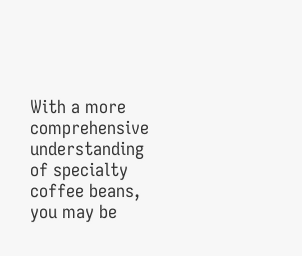With a more comprehensive understanding of specialty coffee beans, you may be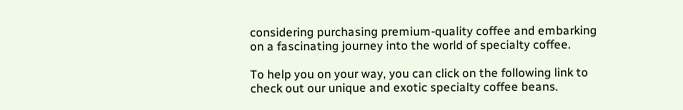considering purchasing premium-quality coffee and embarking on a fascinating journey into the world of specialty coffee.

To help you on your way, you can click on the following link to check out our unique and exotic specialty coffee beans.